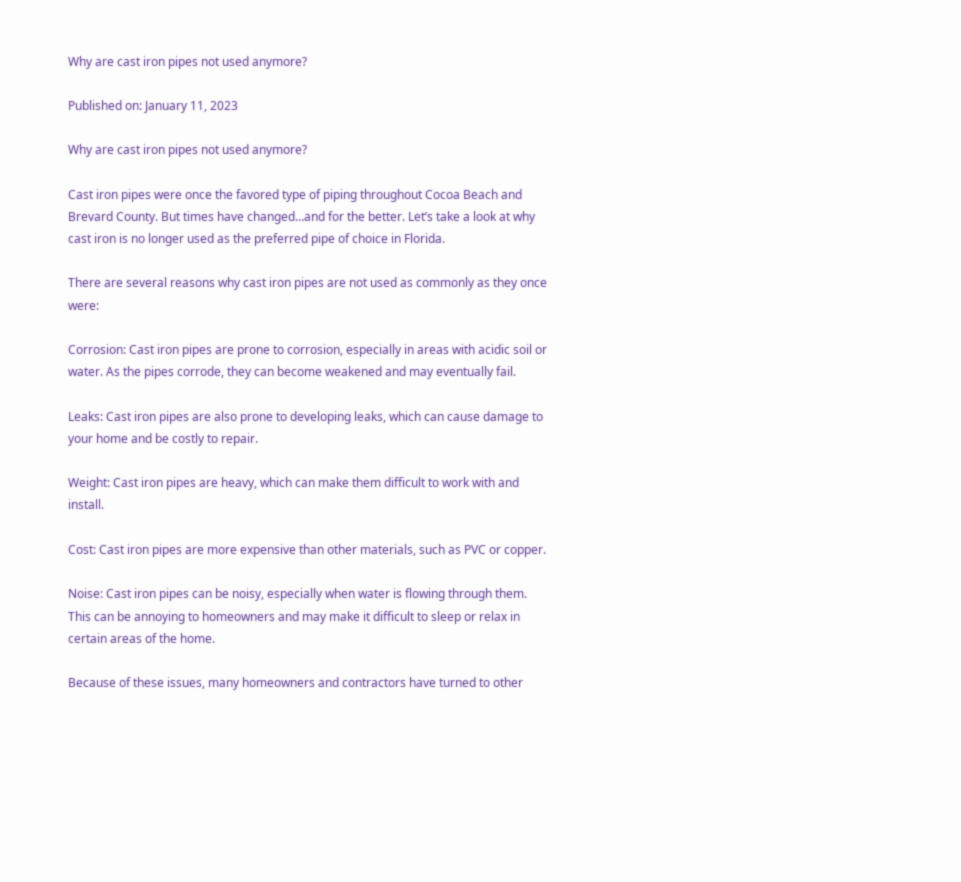Why are cast iron pipes not used anymore?

Published on: January 11, 2023

Why are cast iron pipes not used anymore?

Cast iron pipes were once the favored type of piping throughout Cocoa Beach and Brevard County. But times have changed…and for the better. Let’s take a look at why cast iron is no longer used as the preferred pipe of choice in Florida.

There are several reasons why cast iron pipes are not used as commonly as they once were:

Corrosion: Cast iron pipes are prone to corrosion, especially in areas with acidic soil or water. As the pipes corrode, they can become weakened and may eventually fail.

Leaks: Cast iron pipes are also prone to developing leaks, which can cause damage to your home and be costly to repair.

Weight: Cast iron pipes are heavy, which can make them difficult to work with and install.

Cost: Cast iron pipes are more expensive than other materials, such as PVC or copper.

Noise: Cast iron pipes can be noisy, especially when water is flowing through them. This can be annoying to homeowners and may make it difficult to sleep or relax in certain areas of the home.

Because of these issues, many homeowners and contractors have turned to other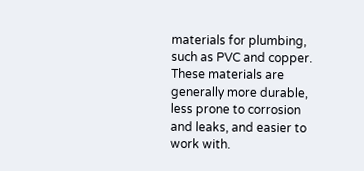materials for plumbing, such as PVC and copper. These materials are generally more durable, less prone to corrosion and leaks, and easier to work with.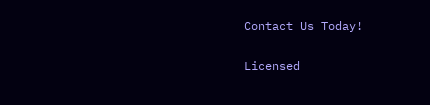Contact Us Today!

Licensed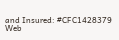and Insured: #CFC1428379
Web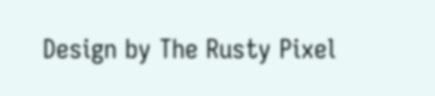Design by The Rusty Pixel